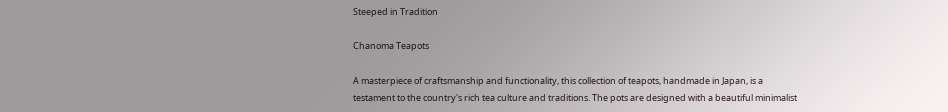Steeped in Tradition

Chanoma Teapots

A masterpiece of craftsmanship and functionality, this collection of teapots, handmade in Japan, is a testament to the country's rich tea culture and traditions. The pots are designed with a beautiful minimalist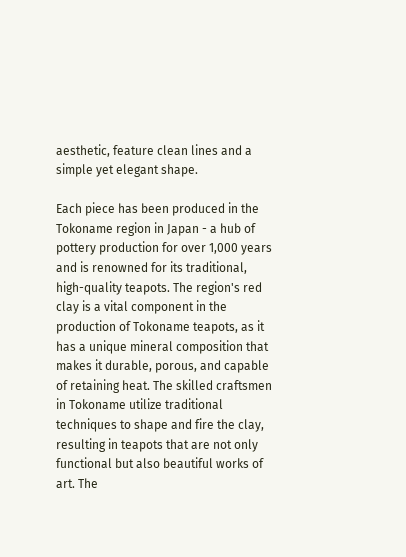aesthetic, feature clean lines and a simple yet elegant shape.

Each piece has been produced in the Tokoname region in Japan - a hub of pottery production for over 1,000 years and is renowned for its traditional, high-quality teapots. The region's red clay is a vital component in the production of Tokoname teapots, as it has a unique mineral composition that makes it durable, porous, and capable of retaining heat. The skilled craftsmen in Tokoname utilize traditional techniques to shape and fire the clay, resulting in teapots that are not only functional but also beautiful works of art. The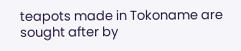teapots made in Tokoname are sought after by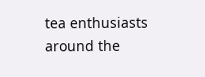tea enthusiasts around the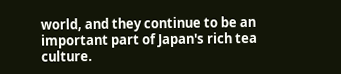world, and they continue to be an important part of Japan's rich tea culture.